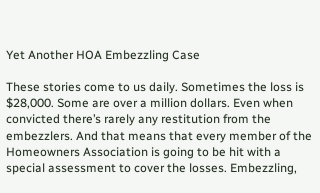Yet Another HOA Embezzling Case

These stories come to us daily. Sometimes the loss is $28,000. Some are over a million dollars. Even when convicted there’s rarely any restitution from the embezzlers. And that means that every member of the Homeowners Association is going to be hit with a special assessment to cover the losses. Embezzling,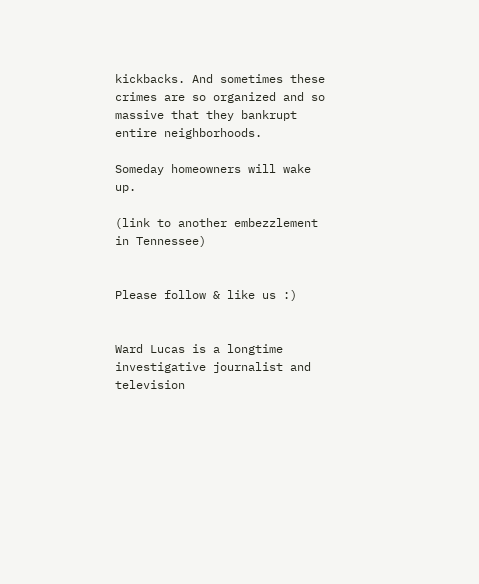kickbacks. And sometimes these crimes are so organized and so massive that they bankrupt entire neighborhoods.

Someday homeowners will wake up.

(link to another embezzlement in Tennessee)


Please follow & like us :)


Ward Lucas is a longtime investigative journalist and television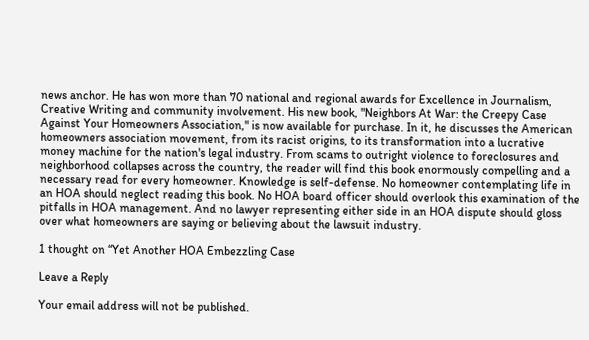news anchor. He has won more than 70 national and regional awards for Excellence in Journalism, Creative Writing and community involvement. His new book, "Neighbors At War: the Creepy Case Against Your Homeowners Association," is now available for purchase. In it, he discusses the American homeowners association movement, from its racist origins, to its transformation into a lucrative money machine for the nation's legal industry. From scams to outright violence to foreclosures and neighborhood collapses across the country, the reader will find this book enormously compelling and a necessary read for every homeowner. Knowledge is self-defense. No homeowner contemplating life in an HOA should neglect reading this book. No HOA board officer should overlook this examination of the pitfalls in HOA management. And no lawyer representing either side in an HOA dispute should gloss over what homeowners are saying or believing about the lawsuit industry.

1 thought on “Yet Another HOA Embezzling Case

Leave a Reply

Your email address will not be published.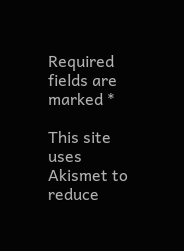Required fields are marked *

This site uses Akismet to reduce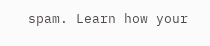spam. Learn how your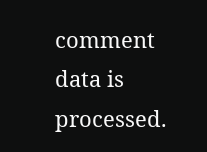comment data is processed.